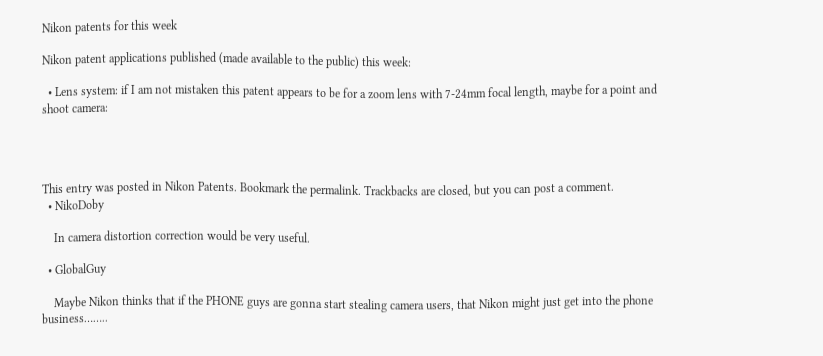Nikon patents for this week

Nikon patent applications published (made available to the public) this week:

  • Lens system: if I am not mistaken this patent appears to be for a zoom lens with 7-24mm focal length, maybe for a point and shoot camera:




This entry was posted in Nikon Patents. Bookmark the permalink. Trackbacks are closed, but you can post a comment.
  • NikoDoby

    In camera distortion correction would be very useful.

  • GlobalGuy

    Maybe Nikon thinks that if the PHONE guys are gonna start stealing camera users, that Nikon might just get into the phone business……..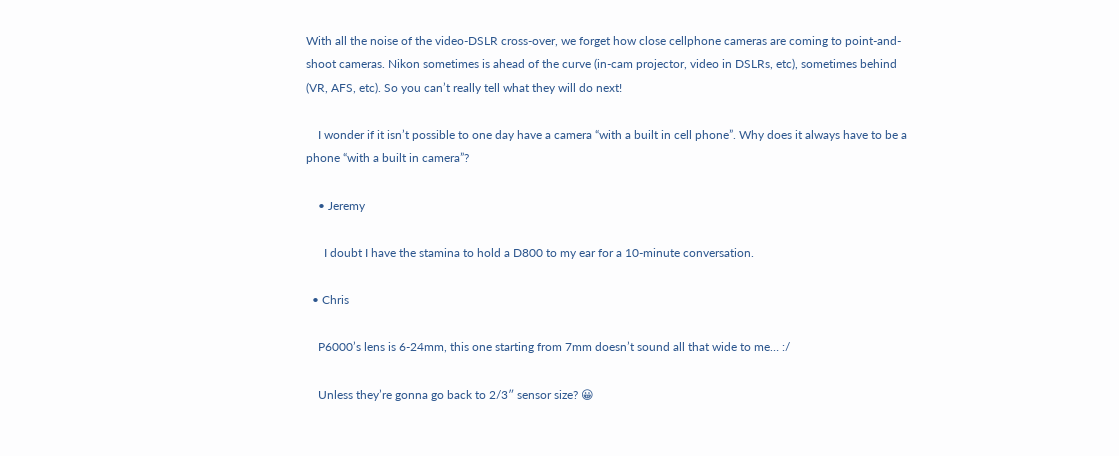With all the noise of the video-DSLR cross-over, we forget how close cellphone cameras are coming to point-and-shoot cameras. Nikon sometimes is ahead of the curve (in-cam projector, video in DSLRs, etc), sometimes behind (VR, AFS, etc). So you can’t really tell what they will do next!

    I wonder if it isn’t possible to one day have a camera “with a built in cell phone”. Why does it always have to be a phone “with a built in camera”?

    • Jeremy

      I doubt I have the stamina to hold a D800 to my ear for a 10-minute conversation.

  • Chris

    P6000’s lens is 6-24mm, this one starting from 7mm doesn’t sound all that wide to me… :/

    Unless they’re gonna go back to 2/3″ sensor size? 😀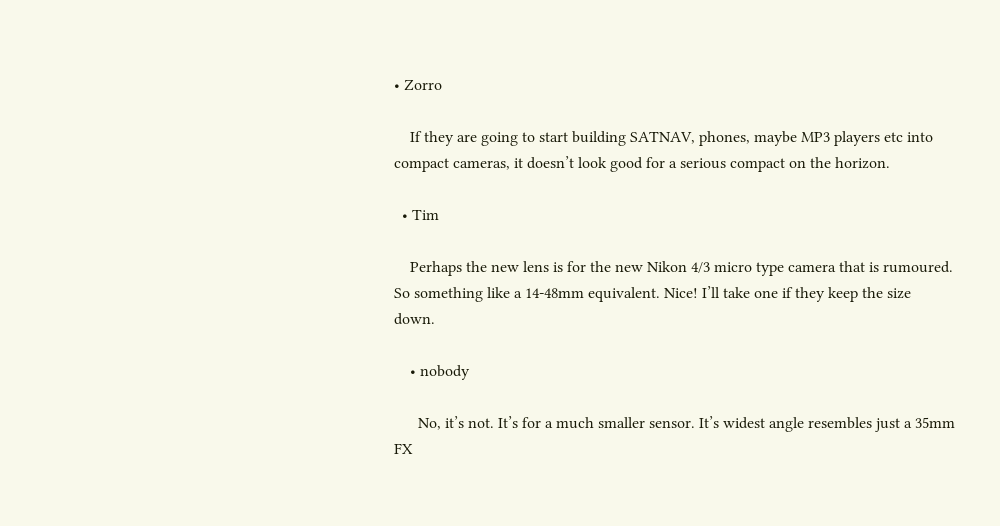• Zorro

    If they are going to start building SATNAV, phones, maybe MP3 players etc into compact cameras, it doesn’t look good for a serious compact on the horizon.

  • Tim

    Perhaps the new lens is for the new Nikon 4/3 micro type camera that is rumoured. So something like a 14-48mm equivalent. Nice! I’ll take one if they keep the size down.

    • nobody

      No, it’s not. It’s for a much smaller sensor. It’s widest angle resembles just a 35mm FX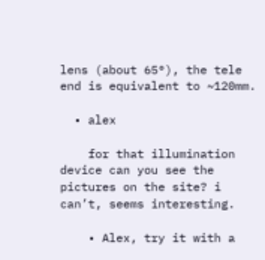lens (about 65°), the tele end is equivalent to ~120mm.

  • alex

    for that illumination device can you see the pictures on the site? i can’t, seems interesting.

    • Alex, try it with a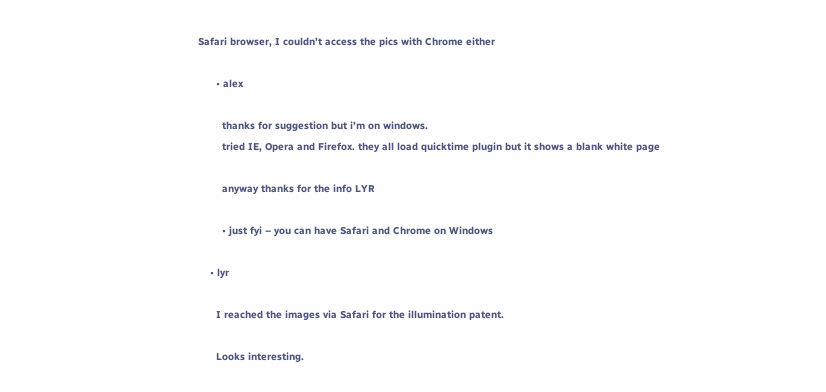Safari browser, I couldn’t access the pics with Chrome either

      • alex

        thanks for suggestion but i’m on windows.
        tried IE, Opera and Firefox. they all load quicktime plugin but it shows a blank white page

        anyway thanks for the info LYR

        • just fyi – you can have Safari and Chrome on Windows

    • lyr

      I reached the images via Safari for the illumination patent.

      Looks interesting.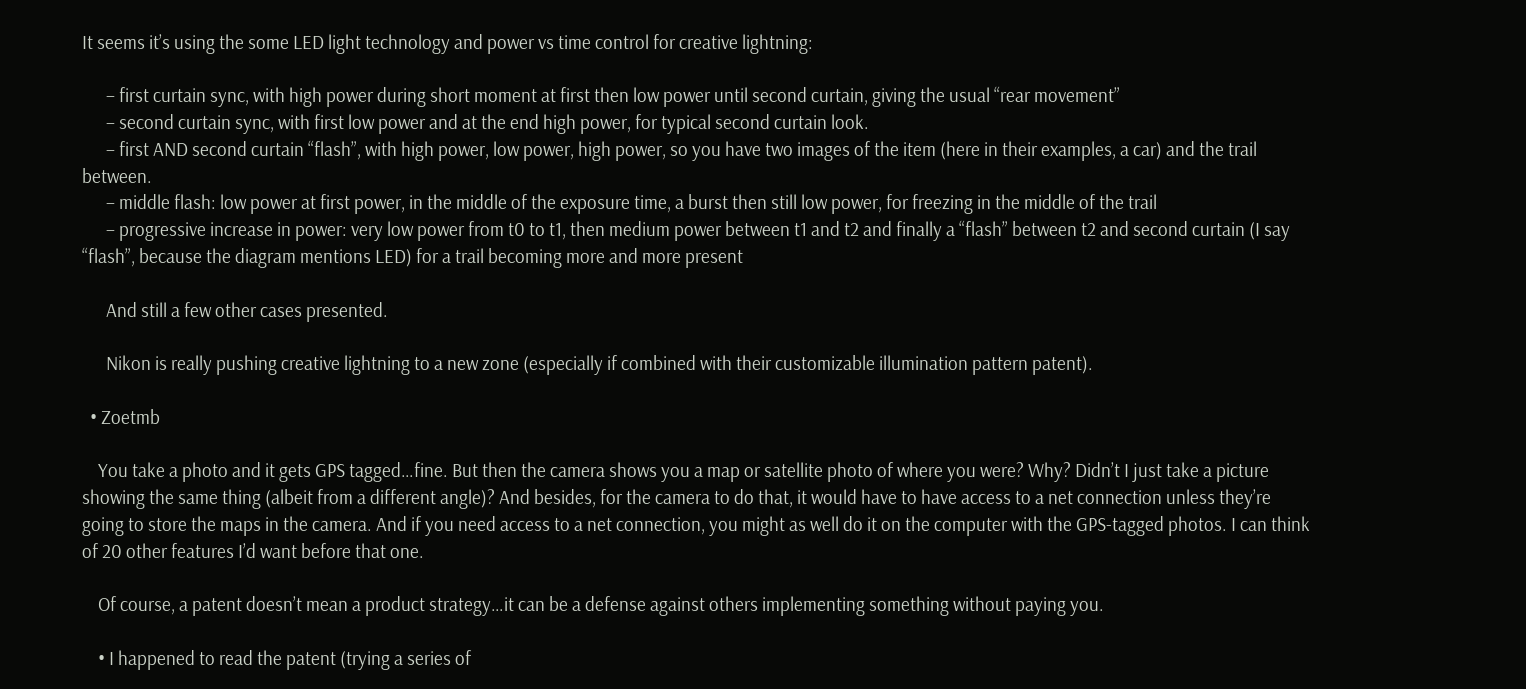It seems it’s using the some LED light technology and power vs time control for creative lightning:

      – first curtain sync, with high power during short moment at first then low power until second curtain, giving the usual “rear movement”
      – second curtain sync, with first low power and at the end high power, for typical second curtain look.
      – first AND second curtain “flash”, with high power, low power, high power, so you have two images of the item (here in their examples, a car) and the trail between.
      – middle flash: low power at first power, in the middle of the exposure time, a burst then still low power, for freezing in the middle of the trail
      – progressive increase in power: very low power from t0 to t1, then medium power between t1 and t2 and finally a “flash” between t2 and second curtain (I say “flash”, because the diagram mentions LED) for a trail becoming more and more present

      And still a few other cases presented.

      Nikon is really pushing creative lightning to a new zone (especially if combined with their customizable illumination pattern patent).

  • Zoetmb

    You take a photo and it gets GPS tagged…fine. But then the camera shows you a map or satellite photo of where you were? Why? Didn’t I just take a picture showing the same thing (albeit from a different angle)? And besides, for the camera to do that, it would have to have access to a net connection unless they’re going to store the maps in the camera. And if you need access to a net connection, you might as well do it on the computer with the GPS-tagged photos. I can think of 20 other features I’d want before that one.

    Of course, a patent doesn’t mean a product strategy…it can be a defense against others implementing something without paying you.

    • I happened to read the patent (trying a series of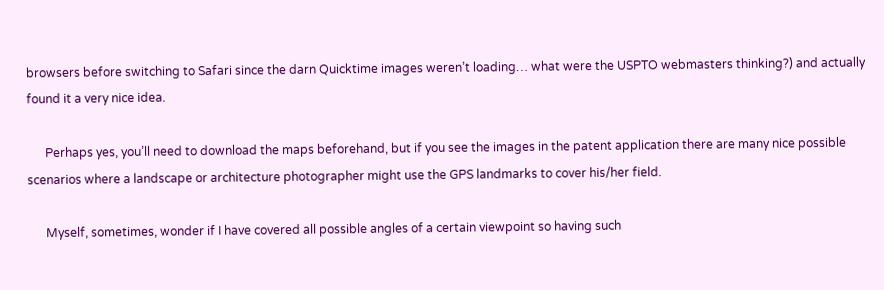browsers before switching to Safari since the darn Quicktime images weren’t loading… what were the USPTO webmasters thinking?) and actually found it a very nice idea.

      Perhaps yes, you’ll need to download the maps beforehand, but if you see the images in the patent application there are many nice possible scenarios where a landscape or architecture photographer might use the GPS landmarks to cover his/her field.

      Myself, sometimes, wonder if I have covered all possible angles of a certain viewpoint so having such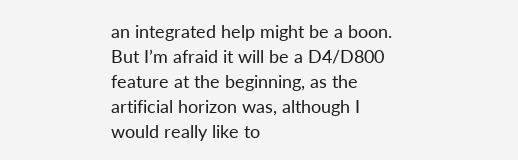an integrated help might be a boon. But I’m afraid it will be a D4/D800 feature at the beginning, as the artificial horizon was, although I would really like to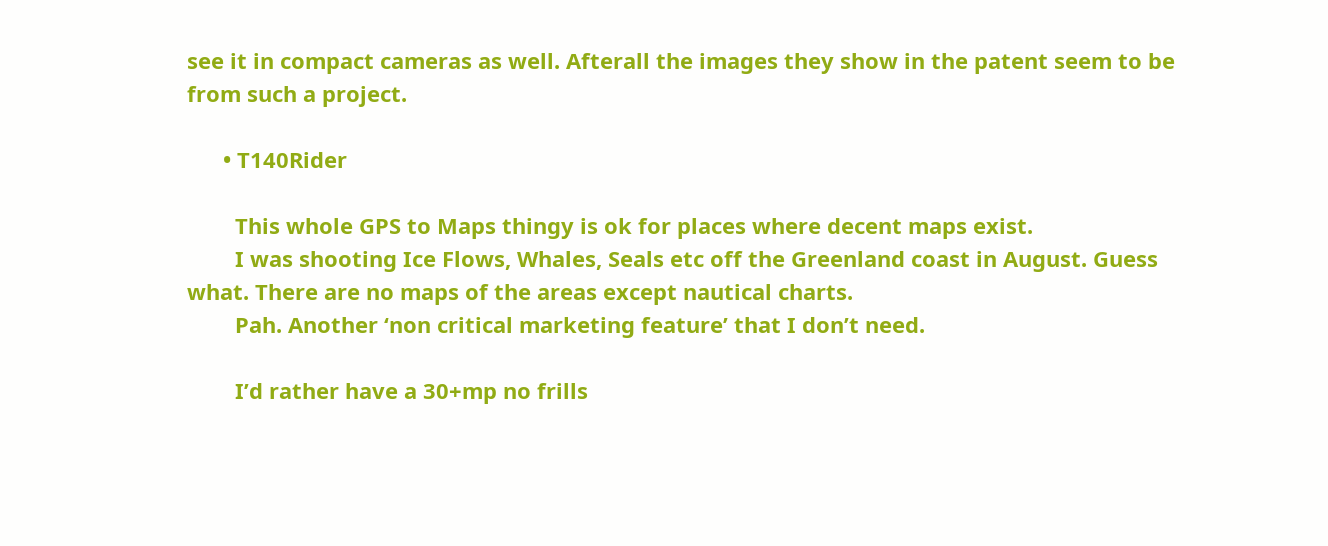see it in compact cameras as well. Afterall the images they show in the patent seem to be from such a project.

      • T140Rider

        This whole GPS to Maps thingy is ok for places where decent maps exist.
        I was shooting Ice Flows, Whales, Seals etc off the Greenland coast in August. Guess what. There are no maps of the areas except nautical charts.
        Pah. Another ‘non critical marketing feature’ that I don’t need.

        I’d rather have a 30+mp no frills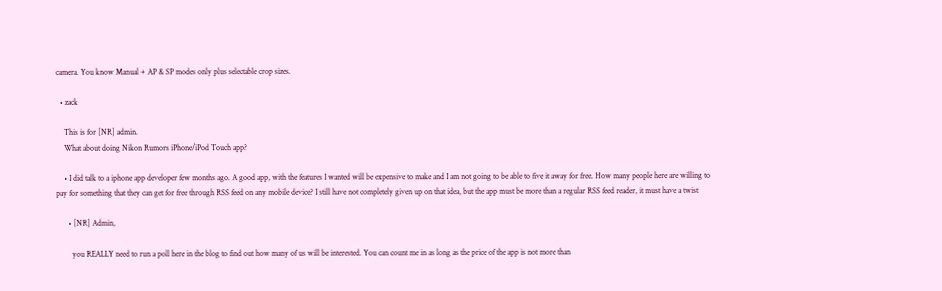camera. You know Manual + AP & SP modes only plus selectable crop sizes.

  • zack

    This is for [NR] admin.
    What about doing Nikon Rumors iPhone/iPod Touch app?

    • I did talk to a iphone app developer few months ago. A good app, with the features I wanted will be expensive to make and I am not going to be able to five it away for free. How many people here are willing to pay for something that they can get for free through RSS feed on any mobile device? I still have not completely given up on that idea, but the app must be more than a regular RSS feed reader, it must have a twist

      • [NR] Admin,

        you REALLY need to run a poll here in the blog to find out how many of us will be interested. You can count me in as long as the price of the app is not more than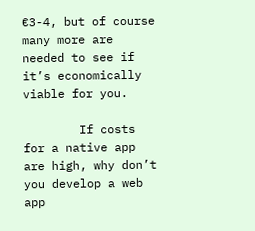€3-4, but of course many more are needed to see if it’s economically viable for you.

        If costs for a native app are high, why don’t you develop a web app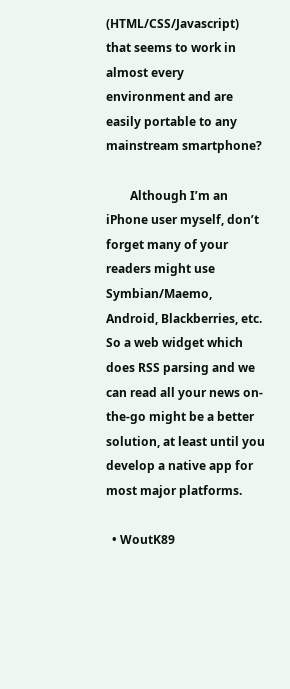(HTML/CSS/Javascript) that seems to work in almost every environment and are easily portable to any mainstream smartphone?

        Although I’m an iPhone user myself, don’t forget many of your readers might use Symbian/Maemo, Android, Blackberries, etc. So a web widget which does RSS parsing and we can read all your news on-the-go might be a better solution, at least until you develop a native app for most major platforms.

  • WoutK89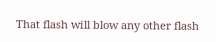That flash will blow any other flash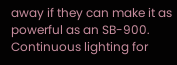away if they can make it as powerful as an SB-900. Continuous lighting for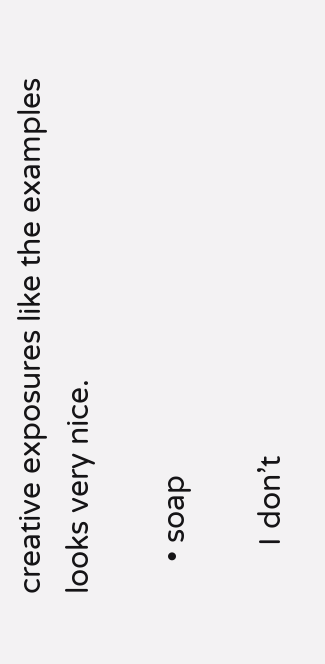creative exposures like the examples looks very nice.

    • soap

      I don’t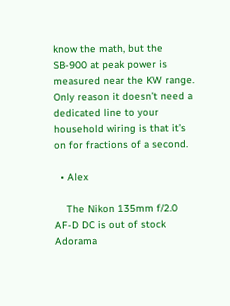know the math, but the SB-900 at peak power is measured near the KW range. Only reason it doesn’t need a dedicated line to your household wiring is that it’s on for fractions of a second.

  • Alex

    The Nikon 135mm f/2.0 AF-D DC is out of stock Adorama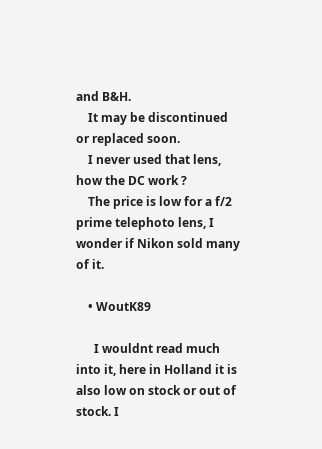and B&H.
    It may be discontinued or replaced soon.
    I never used that lens, how the DC work ?
    The price is low for a f/2 prime telephoto lens, I wonder if Nikon sold many of it.

    • WoutK89

      I wouldnt read much into it, here in Holland it is also low on stock or out of stock. I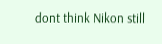dont think Nikon still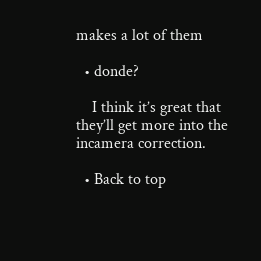makes a lot of them

  • donde?

    I think it’s great that they’ll get more into the incamera correction.

  • Back to top